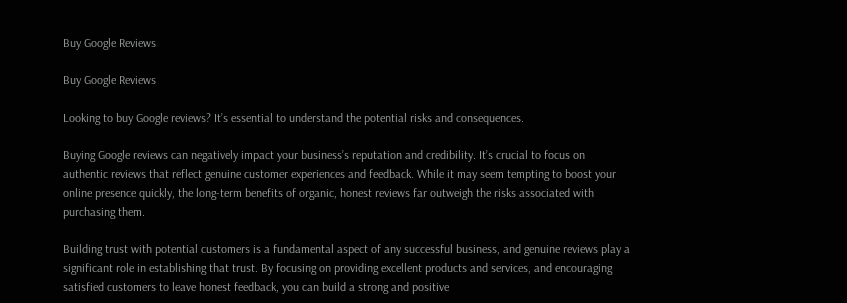Buy Google Reviews

Buy Google Reviews

Looking to buy Google reviews? It’s essential to understand the potential risks and consequences.

Buying Google reviews can negatively impact your business’s reputation and credibility. It’s crucial to focus on authentic reviews that reflect genuine customer experiences and feedback. While it may seem tempting to boost your online presence quickly, the long-term benefits of organic, honest reviews far outweigh the risks associated with purchasing them.

Building trust with potential customers is a fundamental aspect of any successful business, and genuine reviews play a significant role in establishing that trust. By focusing on providing excellent products and services, and encouraging satisfied customers to leave honest feedback, you can build a strong and positive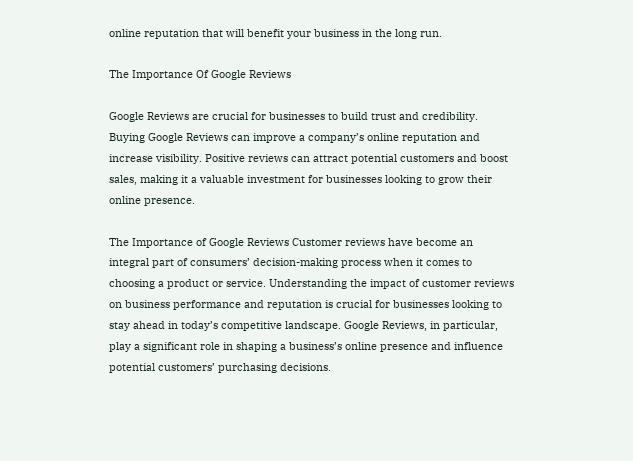online reputation that will benefit your business in the long run.

The Importance Of Google Reviews

Google Reviews are crucial for businesses to build trust and credibility. Buying Google Reviews can improve a company’s online reputation and increase visibility. Positive reviews can attract potential customers and boost sales, making it a valuable investment for businesses looking to grow their online presence.

The Importance of Google Reviews Customer reviews have become an integral part of consumers’ decision-making process when it comes to choosing a product or service. Understanding the impact of customer reviews on business performance and reputation is crucial for businesses looking to stay ahead in today’s competitive landscape. Google Reviews, in particular, play a significant role in shaping a business’s online presence and influence potential customers’ purchasing decisions.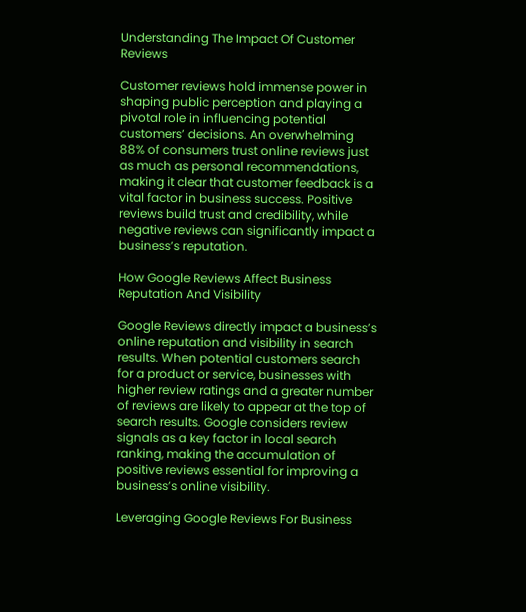Understanding The Impact Of Customer Reviews

Customer reviews hold immense power in shaping public perception and playing a pivotal role in influencing potential customers’ decisions. An overwhelming 88% of consumers trust online reviews just as much as personal recommendations, making it clear that customer feedback is a vital factor in business success. Positive reviews build trust and credibility, while negative reviews can significantly impact a business’s reputation.

How Google Reviews Affect Business Reputation And Visibility

Google Reviews directly impact a business’s online reputation and visibility in search results. When potential customers search for a product or service, businesses with higher review ratings and a greater number of reviews are likely to appear at the top of search results. Google considers review signals as a key factor in local search ranking, making the accumulation of positive reviews essential for improving a business’s online visibility.

Leveraging Google Reviews For Business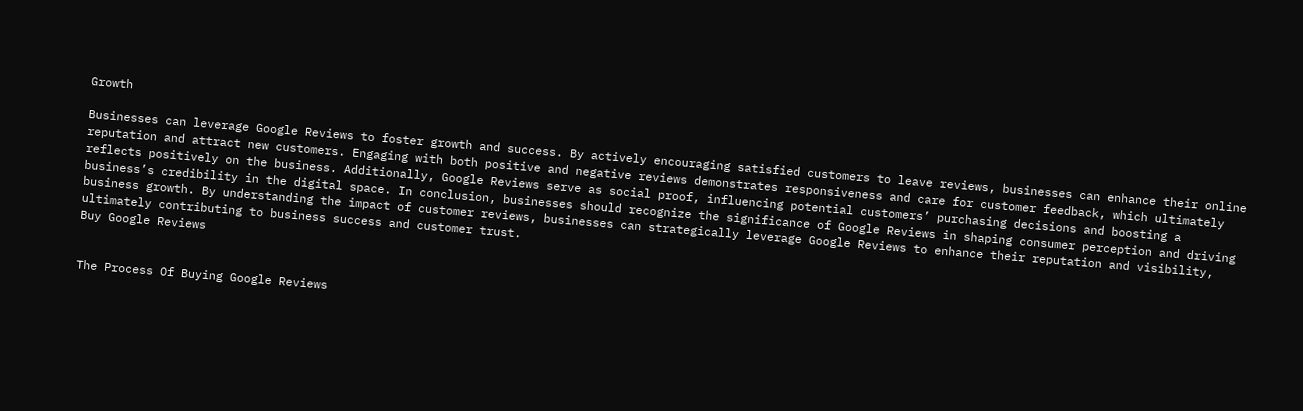Growth

Businesses can leverage Google Reviews to foster growth and success. By actively encouraging satisfied customers to leave reviews, businesses can enhance their online reputation and attract new customers. Engaging with both positive and negative reviews demonstrates responsiveness and care for customer feedback, which ultimately reflects positively on the business. Additionally, Google Reviews serve as social proof, influencing potential customers’ purchasing decisions and boosting a business’s credibility in the digital space. In conclusion, businesses should recognize the significance of Google Reviews in shaping consumer perception and driving business growth. By understanding the impact of customer reviews, businesses can strategically leverage Google Reviews to enhance their reputation and visibility, ultimately contributing to business success and customer trust.
Buy Google Reviews


The Process Of Buying Google Reviews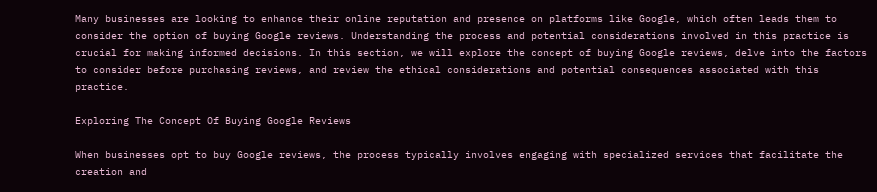Many businesses are looking to enhance their online reputation and presence on platforms like Google, which often leads them to consider the option of buying Google reviews. Understanding the process and potential considerations involved in this practice is crucial for making informed decisions. In this section, we will explore the concept of buying Google reviews, delve into the factors to consider before purchasing reviews, and review the ethical considerations and potential consequences associated with this practice.

Exploring The Concept Of Buying Google Reviews

When businesses opt to buy Google reviews, the process typically involves engaging with specialized services that facilitate the creation and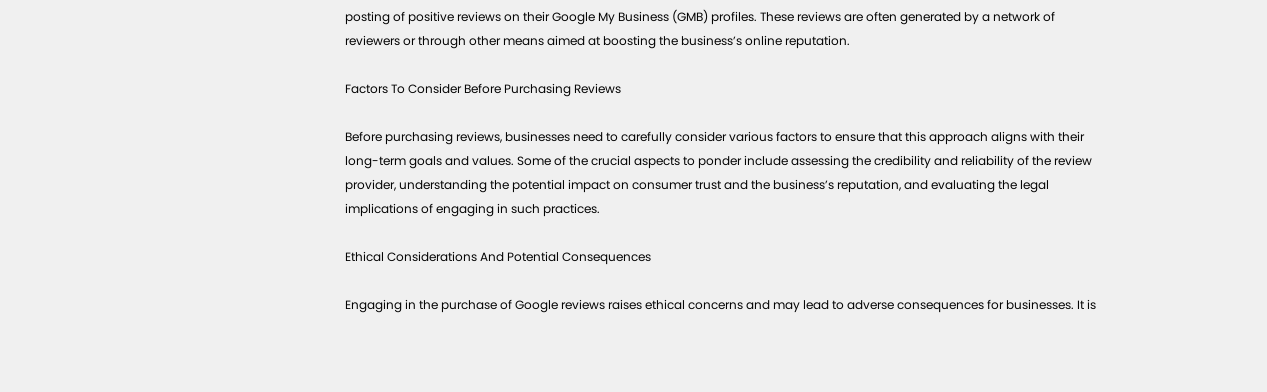posting of positive reviews on their Google My Business (GMB) profiles. These reviews are often generated by a network of reviewers or through other means aimed at boosting the business’s online reputation.

Factors To Consider Before Purchasing Reviews

Before purchasing reviews, businesses need to carefully consider various factors to ensure that this approach aligns with their long-term goals and values. Some of the crucial aspects to ponder include assessing the credibility and reliability of the review provider, understanding the potential impact on consumer trust and the business’s reputation, and evaluating the legal implications of engaging in such practices.

Ethical Considerations And Potential Consequences

Engaging in the purchase of Google reviews raises ethical concerns and may lead to adverse consequences for businesses. It is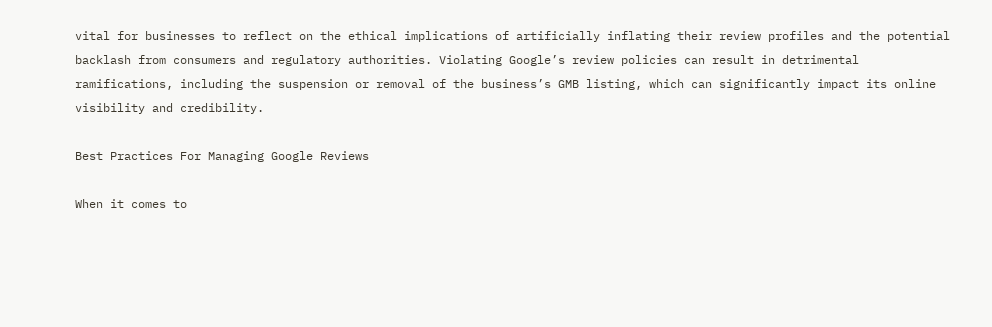vital for businesses to reflect on the ethical implications of artificially inflating their review profiles and the potential backlash from consumers and regulatory authorities. Violating Google’s review policies can result in detrimental ramifications, including the suspension or removal of the business’s GMB listing, which can significantly impact its online visibility and credibility.

Best Practices For Managing Google Reviews

When it comes to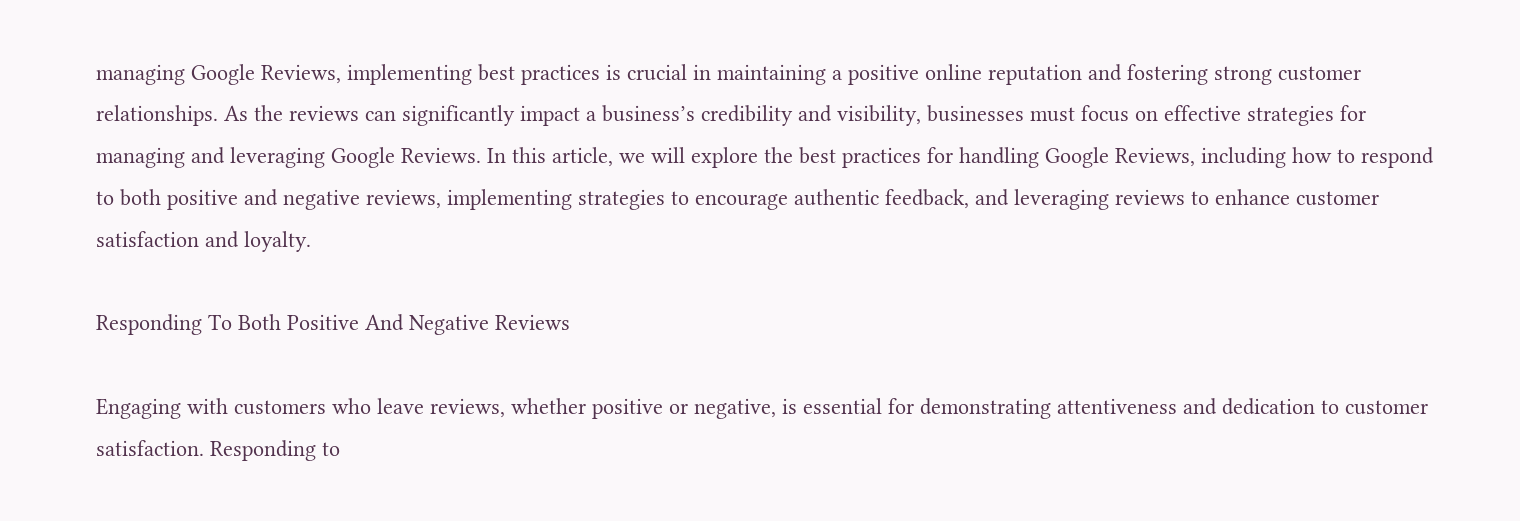managing Google Reviews, implementing best practices is crucial in maintaining a positive online reputation and fostering strong customer relationships. As the reviews can significantly impact a business’s credibility and visibility, businesses must focus on effective strategies for managing and leveraging Google Reviews. In this article, we will explore the best practices for handling Google Reviews, including how to respond to both positive and negative reviews, implementing strategies to encourage authentic feedback, and leveraging reviews to enhance customer satisfaction and loyalty.

Responding To Both Positive And Negative Reviews

Engaging with customers who leave reviews, whether positive or negative, is essential for demonstrating attentiveness and dedication to customer satisfaction. Responding to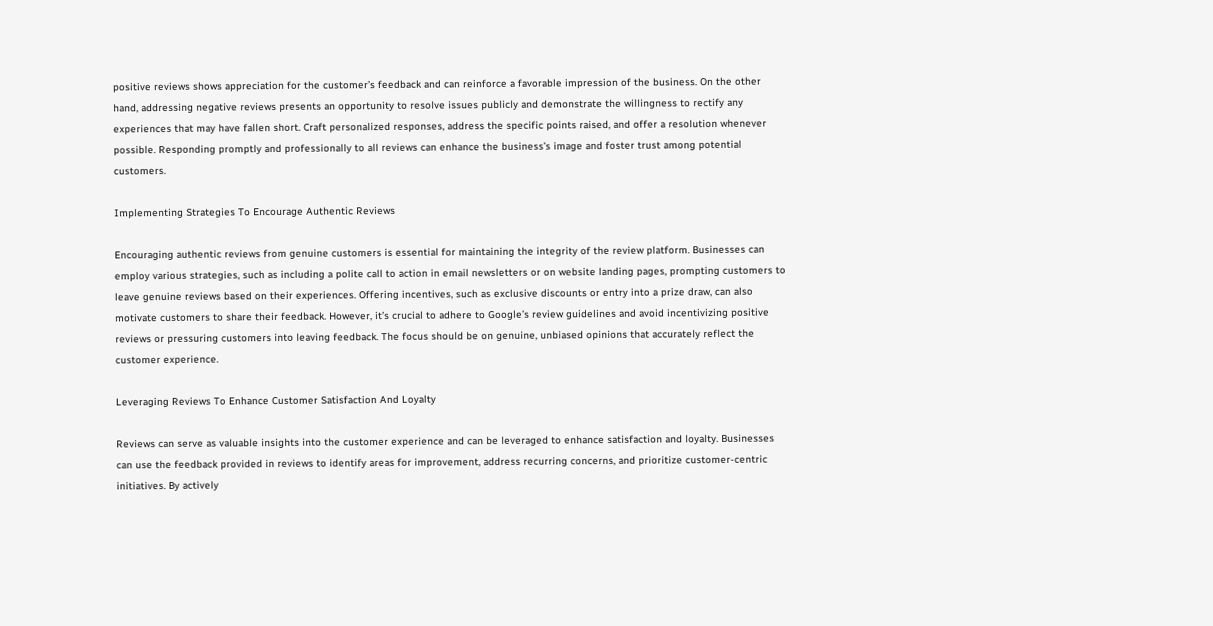positive reviews shows appreciation for the customer’s feedback and can reinforce a favorable impression of the business. On the other hand, addressing negative reviews presents an opportunity to resolve issues publicly and demonstrate the willingness to rectify any experiences that may have fallen short. Craft personalized responses, address the specific points raised, and offer a resolution whenever possible. Responding promptly and professionally to all reviews can enhance the business’s image and foster trust among potential customers.

Implementing Strategies To Encourage Authentic Reviews

Encouraging authentic reviews from genuine customers is essential for maintaining the integrity of the review platform. Businesses can employ various strategies, such as including a polite call to action in email newsletters or on website landing pages, prompting customers to leave genuine reviews based on their experiences. Offering incentives, such as exclusive discounts or entry into a prize draw, can also motivate customers to share their feedback. However, it’s crucial to adhere to Google’s review guidelines and avoid incentivizing positive reviews or pressuring customers into leaving feedback. The focus should be on genuine, unbiased opinions that accurately reflect the customer experience.

Leveraging Reviews To Enhance Customer Satisfaction And Loyalty

Reviews can serve as valuable insights into the customer experience and can be leveraged to enhance satisfaction and loyalty. Businesses can use the feedback provided in reviews to identify areas for improvement, address recurring concerns, and prioritize customer-centric initiatives. By actively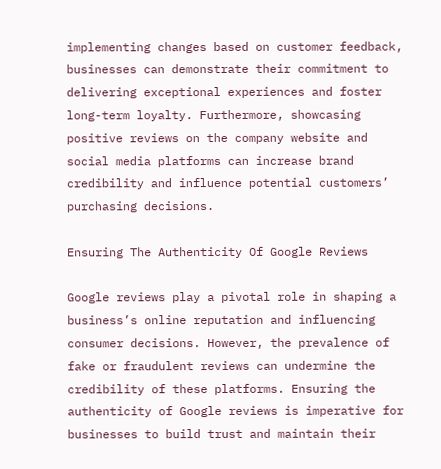implementing changes based on customer feedback, businesses can demonstrate their commitment to delivering exceptional experiences and foster long-term loyalty. Furthermore, showcasing positive reviews on the company website and social media platforms can increase brand credibility and influence potential customers’ purchasing decisions.

Ensuring The Authenticity Of Google Reviews

Google reviews play a pivotal role in shaping a business’s online reputation and influencing consumer decisions. However, the prevalence of fake or fraudulent reviews can undermine the credibility of these platforms. Ensuring the authenticity of Google reviews is imperative for businesses to build trust and maintain their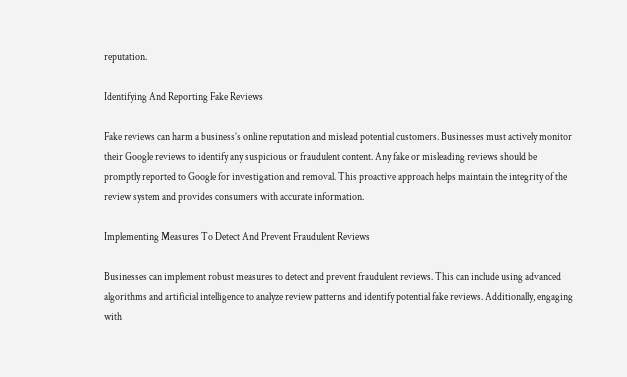reputation.

Identifying And Reporting Fake Reviews

Fake reviews can harm a business’s online reputation and mislead potential customers. Businesses must actively monitor their Google reviews to identify any suspicious or fraudulent content. Any fake or misleading reviews should be promptly reported to Google for investigation and removal. This proactive approach helps maintain the integrity of the review system and provides consumers with accurate information.

Implementing Measures To Detect And Prevent Fraudulent Reviews

Businesses can implement robust measures to detect and prevent fraudulent reviews. This can include using advanced algorithms and artificial intelligence to analyze review patterns and identify potential fake reviews. Additionally, engaging with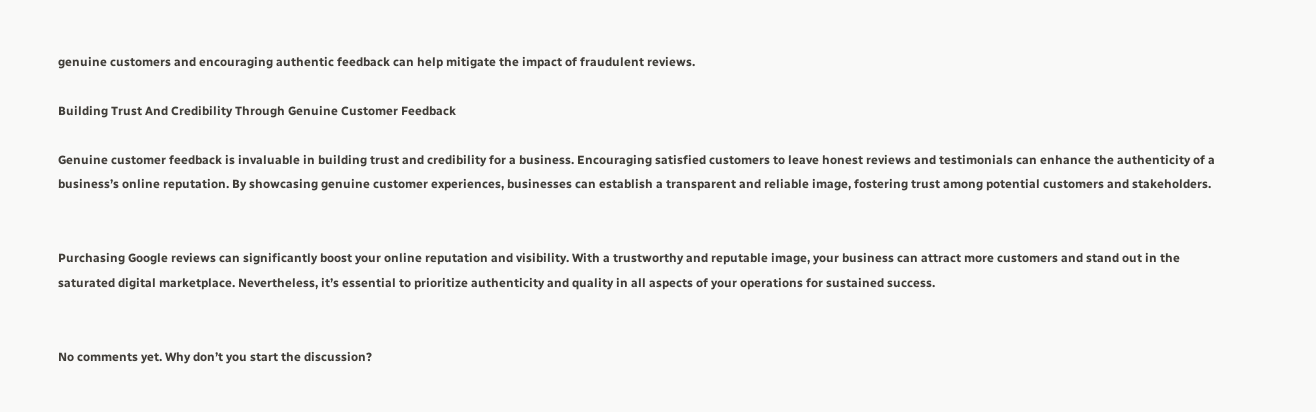genuine customers and encouraging authentic feedback can help mitigate the impact of fraudulent reviews.

Building Trust And Credibility Through Genuine Customer Feedback

Genuine customer feedback is invaluable in building trust and credibility for a business. Encouraging satisfied customers to leave honest reviews and testimonials can enhance the authenticity of a business’s online reputation. By showcasing genuine customer experiences, businesses can establish a transparent and reliable image, fostering trust among potential customers and stakeholders.


Purchasing Google reviews can significantly boost your online reputation and visibility. With a trustworthy and reputable image, your business can attract more customers and stand out in the saturated digital marketplace. Nevertheless, it’s essential to prioritize authenticity and quality in all aspects of your operations for sustained success.


No comments yet. Why don’t you start the discussion?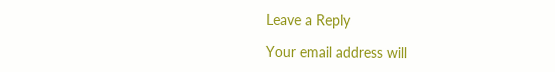Leave a Reply

Your email address will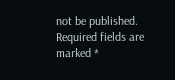not be published. Required fields are marked *